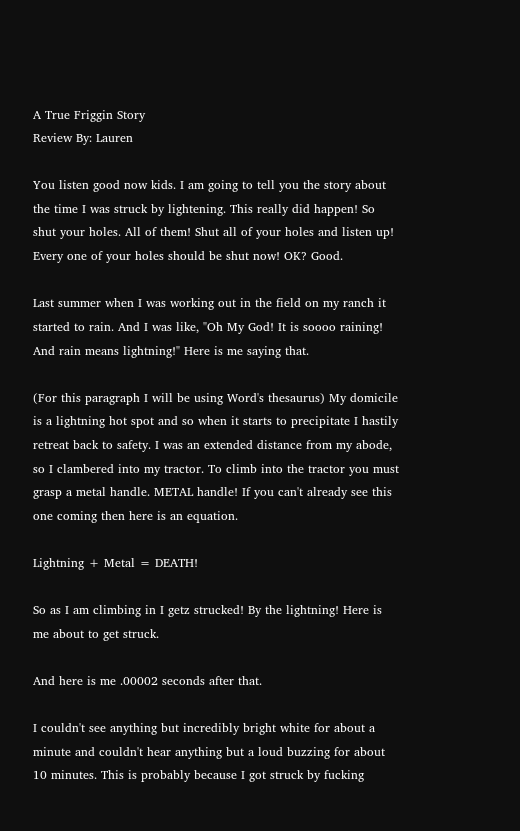A True Friggin Story
Review By: Lauren

You listen good now kids. I am going to tell you the story about the time I was struck by lightening. This really did happen! So shut your holes. All of them! Shut all of your holes and listen up! Every one of your holes should be shut now! OK? Good.

Last summer when I was working out in the field on my ranch it started to rain. And I was like, "Oh My God! It is soooo raining! And rain means lightning!" Here is me saying that.

(For this paragraph I will be using Word's thesaurus) My domicile is a lightning hot spot and so when it starts to precipitate I hastily retreat back to safety. I was an extended distance from my abode, so I clambered into my tractor. To climb into the tractor you must grasp a metal handle. METAL handle! If you can't already see this one coming then here is an equation.

Lightning + Metal = DEATH!

So as I am climbing in I getz strucked! By the lightning! Here is me about to get struck.

And here is me .00002 seconds after that.

I couldn't see anything but incredibly bright white for about a minute and couldn't hear anything but a loud buzzing for about 10 minutes. This is probably because I got struck by fucking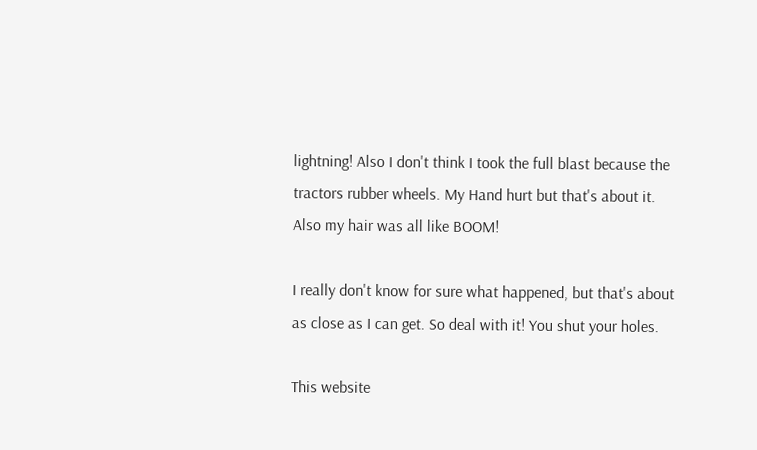lightning! Also I don't think I took the full blast because the tractors rubber wheels. My Hand hurt but that's about it. Also my hair was all like BOOM!

I really don't know for sure what happened, but that's about as close as I can get. So deal with it! You shut your holes.

This website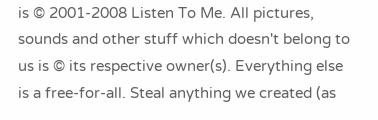is © 2001-2008 Listen To Me. All pictures, sounds and other stuff which doesn't belong to us is © its respective owner(s). Everything else is a free-for-all. Steal anything we created (as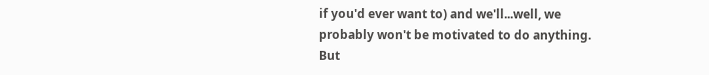if you'd ever want to) and we'll...well, we probably won't be motivated to do anything. But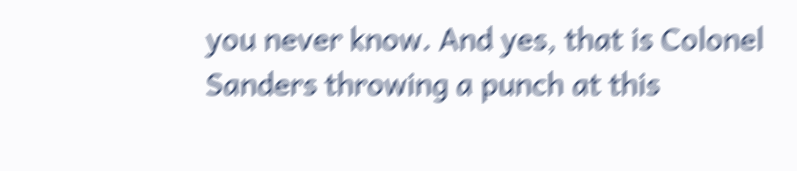you never know. And yes, that is Colonel Sanders throwing a punch at this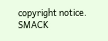copyright notice. SMACK